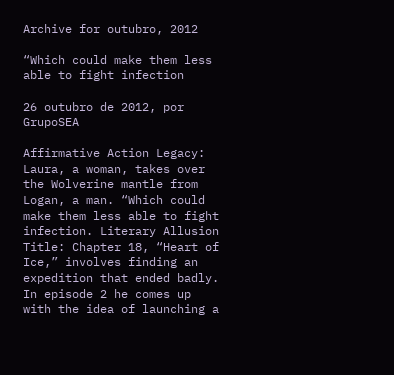Archive for outubro, 2012

“Which could make them less able to fight infection

26 outubro de 2012, por GrupoSEA

Affirmative Action Legacy: Laura, a woman, takes over the Wolverine mantle from Logan, a man. “Which could make them less able to fight infection. Literary Allusion Title: Chapter 18, “Heart of Ice,” involves finding an expedition that ended badly. In episode 2 he comes up with the idea of launching a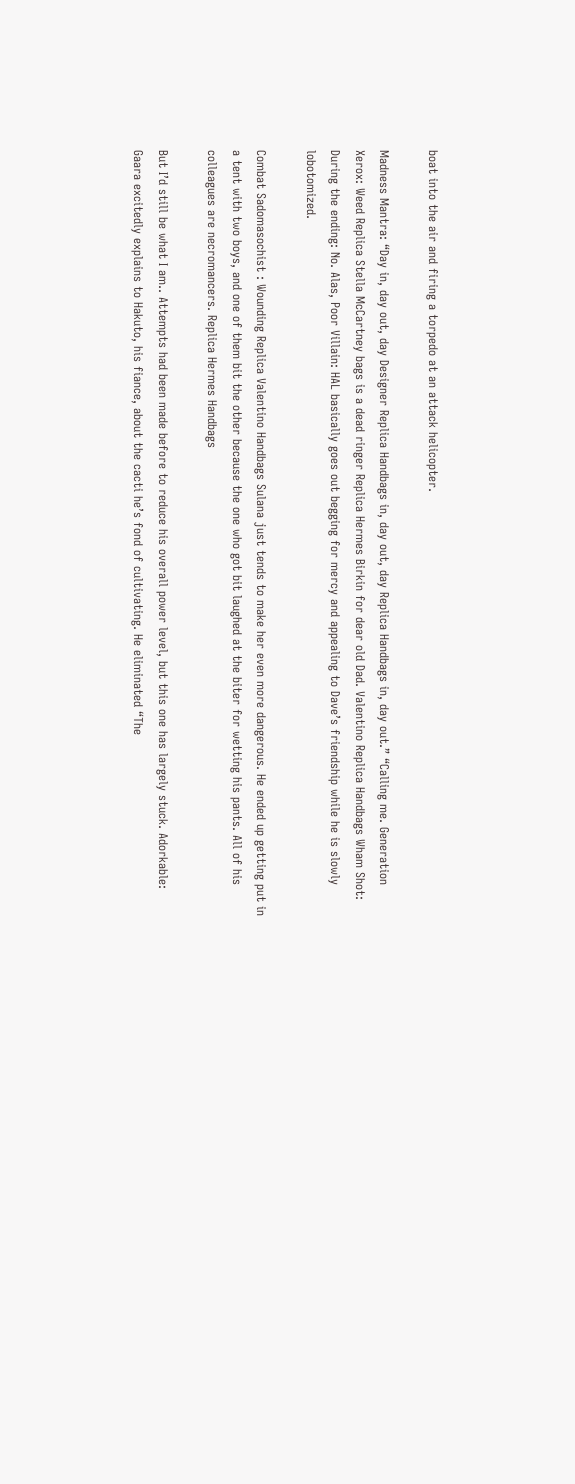boat into the air and firing a torpedo at an attack helicopter.

Madness Mantra: “Day in, day out, day Designer Replica Handbags in, day out, day Replica Handbags in, day out.” “Calling me. Generation Xerox: Weed Replica Stella McCartney bags is a dead ringer Replica Hermes Birkin for dear old Dad. Valentino Replica Handbags Wham Shot: During the ending: No. Alas, Poor Villain: HAL basically goes out begging for mercy and appealing to Dave’s friendship while he is slowly lobotomized.

Combat Sadomasochist : Wounding Replica Valentino Handbags Sulana just tends to make her even more dangerous. He ended up getting put in a tent with two boys, and one of them bit the other because the one who got bit laughed at the biter for wetting his pants. All of his colleagues are necromancers. Replica Hermes Handbags

But I’d still be what I am.. Attempts had been made before to reduce his overall power level, but this one has largely stuck. Adorkable: Gaara excitedly explains to Hakuto, his fiance, about the cacti he’s fond of cultivating. He eliminated “The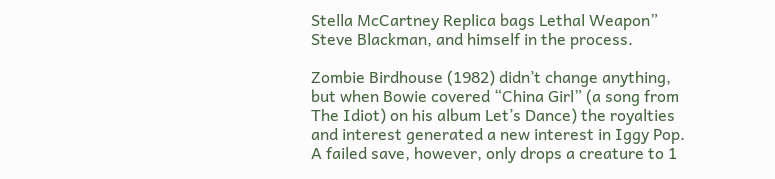Stella McCartney Replica bags Lethal Weapon” Steve Blackman, and himself in the process.

Zombie Birdhouse (1982) didn’t change anything, but when Bowie covered “China Girl” (a song from The Idiot) on his album Let’s Dance) the royalties and interest generated a new interest in Iggy Pop. A failed save, however, only drops a creature to 1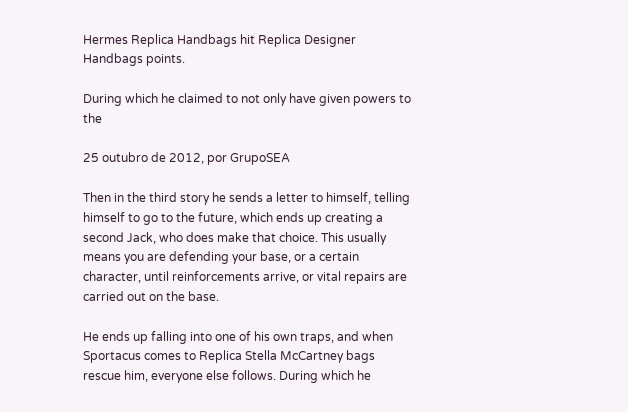Hermes Replica Handbags hit Replica Designer Handbags points.

During which he claimed to not only have given powers to the

25 outubro de 2012, por GrupoSEA

Then in the third story he sends a letter to himself, telling himself to go to the future, which ends up creating a second Jack, who does make that choice. This usually means you are defending your base, or a certain character, until reinforcements arrive, or vital repairs are carried out on the base.

He ends up falling into one of his own traps, and when Sportacus comes to Replica Stella McCartney bags rescue him, everyone else follows. During which he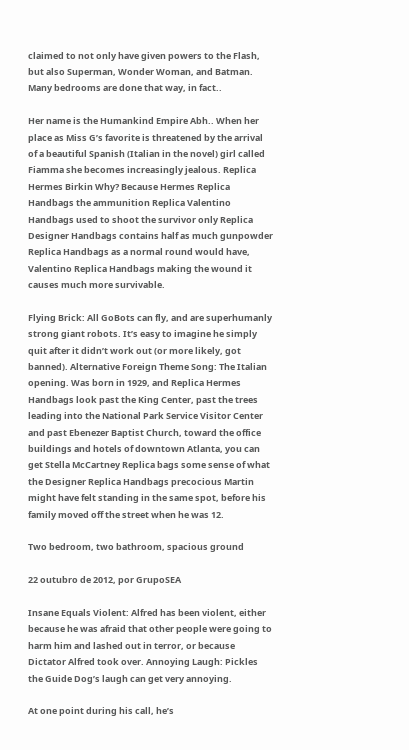claimed to not only have given powers to the Flash, but also Superman, Wonder Woman, and Batman. Many bedrooms are done that way, in fact..

Her name is the Humankind Empire Abh.. When her place as Miss G’s favorite is threatened by the arrival of a beautiful Spanish (Italian in the novel) girl called Fiamma she becomes increasingly jealous. Replica Hermes Birkin Why? Because Hermes Replica Handbags the ammunition Replica Valentino Handbags used to shoot the survivor only Replica Designer Handbags contains half as much gunpowder Replica Handbags as a normal round would have, Valentino Replica Handbags making the wound it causes much more survivable.

Flying Brick: All GoBots can fly, and are superhumanly strong giant robots. It’s easy to imagine he simply quit after it didn’t work out (or more likely, got banned). Alternative Foreign Theme Song: The Italian opening. Was born in 1929, and Replica Hermes Handbags look past the King Center, past the trees leading into the National Park Service Visitor Center and past Ebenezer Baptist Church, toward the office buildings and hotels of downtown Atlanta, you can get Stella McCartney Replica bags some sense of what the Designer Replica Handbags precocious Martin might have felt standing in the same spot, before his family moved off the street when he was 12.

Two bedroom, two bathroom, spacious ground

22 outubro de 2012, por GrupoSEA

Insane Equals Violent: Alfred has been violent, either because he was afraid that other people were going to harm him and lashed out in terror, or because Dictator Alfred took over. Annoying Laugh: Pickles the Guide Dog’s laugh can get very annoying.

At one point during his call, he’s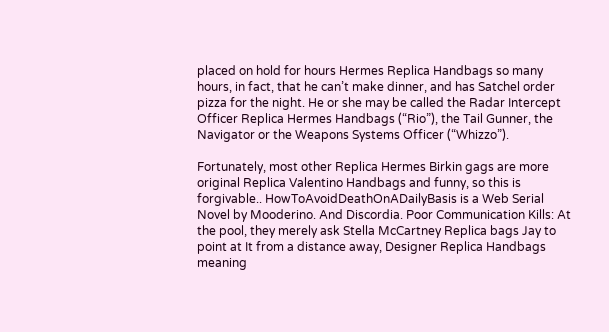placed on hold for hours Hermes Replica Handbags so many hours, in fact, that he can’t make dinner, and has Satchel order pizza for the night. He or she may be called the Radar Intercept Officer Replica Hermes Handbags (“Rio”), the Tail Gunner, the Navigator or the Weapons Systems Officer (“Whizzo”).

Fortunately, most other Replica Hermes Birkin gags are more original Replica Valentino Handbags and funny, so this is forgivable.. HowToAvoidDeathOnADailyBasis is a Web Serial Novel by Mooderino. And Discordia. Poor Communication Kills: At the pool, they merely ask Stella McCartney Replica bags Jay to point at It from a distance away, Designer Replica Handbags meaning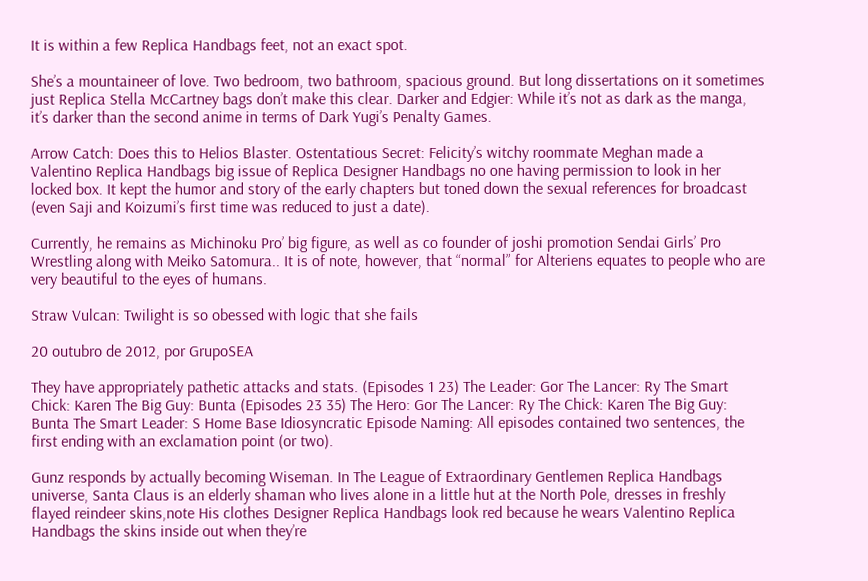It is within a few Replica Handbags feet, not an exact spot.

She’s a mountaineer of love. Two bedroom, two bathroom, spacious ground. But long dissertations on it sometimes just Replica Stella McCartney bags don’t make this clear. Darker and Edgier: While it’s not as dark as the manga, it’s darker than the second anime in terms of Dark Yugi’s Penalty Games.

Arrow Catch: Does this to Helios Blaster. Ostentatious Secret: Felicity’s witchy roommate Meghan made a Valentino Replica Handbags big issue of Replica Designer Handbags no one having permission to look in her locked box. It kept the humor and story of the early chapters but toned down the sexual references for broadcast (even Saji and Koizumi’s first time was reduced to just a date).

Currently, he remains as Michinoku Pro’ big figure, as well as co founder of joshi promotion Sendai Girls’ Pro Wrestling along with Meiko Satomura.. It is of note, however, that “normal” for Alteriens equates to people who are very beautiful to the eyes of humans.

Straw Vulcan: Twilight is so obessed with logic that she fails

20 outubro de 2012, por GrupoSEA

They have appropriately pathetic attacks and stats. (Episodes 1 23) The Leader: Gor The Lancer: Ry The Smart Chick: Karen The Big Guy: Bunta (Episodes 23 35) The Hero: Gor The Lancer: Ry The Chick: Karen The Big Guy: Bunta The Smart Leader: S Home Base Idiosyncratic Episode Naming: All episodes contained two sentences, the first ending with an exclamation point (or two).

Gunz responds by actually becoming Wiseman. In The League of Extraordinary Gentlemen Replica Handbags universe, Santa Claus is an elderly shaman who lives alone in a little hut at the North Pole, dresses in freshly flayed reindeer skins,note His clothes Designer Replica Handbags look red because he wears Valentino Replica Handbags the skins inside out when they’re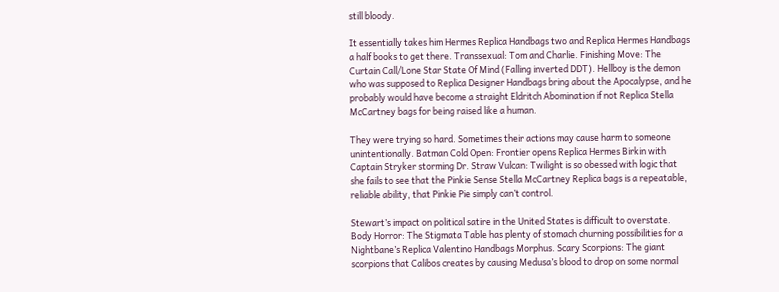still bloody.

It essentially takes him Hermes Replica Handbags two and Replica Hermes Handbags a half books to get there. Transsexual: Tom and Charlie. Finishing Move: The Curtain Call/Lone Star State Of Mind (Falling inverted DDT). Hellboy is the demon who was supposed to Replica Designer Handbags bring about the Apocalypse, and he probably would have become a straight Eldritch Abomination if not Replica Stella McCartney bags for being raised like a human.

They were trying so hard. Sometimes their actions may cause harm to someone unintentionally. Batman Cold Open: Frontier opens Replica Hermes Birkin with Captain Stryker storming Dr. Straw Vulcan: Twilight is so obessed with logic that she fails to see that the Pinkie Sense Stella McCartney Replica bags is a repeatable, reliable ability, that Pinkie Pie simply can’t control.

Stewart’s impact on political satire in the United States is difficult to overstate. Body Horror: The Stigmata Table has plenty of stomach churning possibilities for a Nightbane’s Replica Valentino Handbags Morphus. Scary Scorpions: The giant scorpions that Calibos creates by causing Medusa’s blood to drop on some normal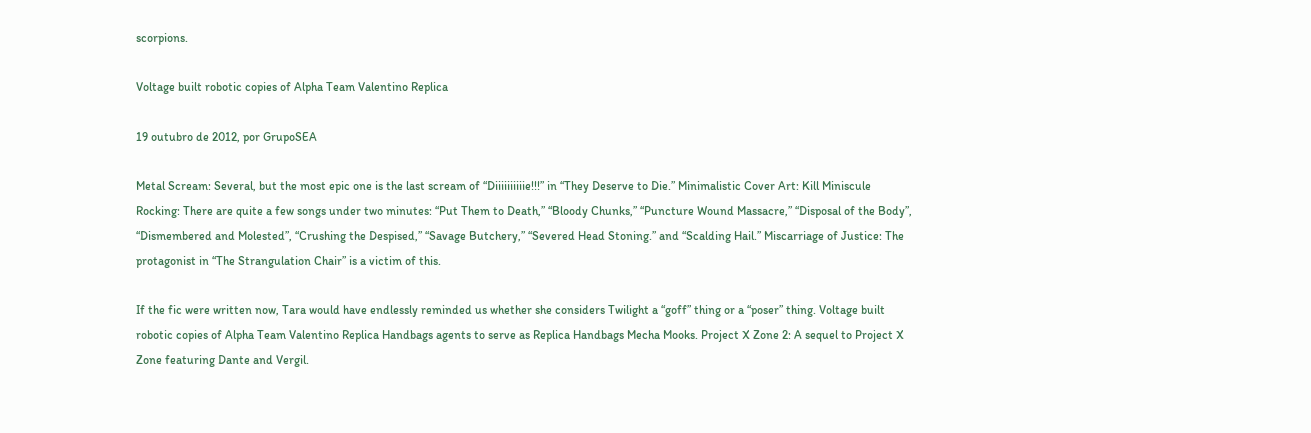scorpions.

Voltage built robotic copies of Alpha Team Valentino Replica

19 outubro de 2012, por GrupoSEA

Metal Scream: Several, but the most epic one is the last scream of “Diiiiiiiiiie!!!” in “They Deserve to Die.” Minimalistic Cover Art: Kill Miniscule Rocking: There are quite a few songs under two minutes: “Put Them to Death,” “Bloody Chunks,” “Puncture Wound Massacre,” “Disposal of the Body”, “Dismembered and Molested”, “Crushing the Despised,” “Savage Butchery,” “Severed Head Stoning.” and “Scalding Hail.” Miscarriage of Justice: The protagonist in “The Strangulation Chair” is a victim of this.

If the fic were written now, Tara would have endlessly reminded us whether she considers Twilight a “goff” thing or a “poser” thing. Voltage built robotic copies of Alpha Team Valentino Replica Handbags agents to serve as Replica Handbags Mecha Mooks. Project X Zone 2: A sequel to Project X Zone featuring Dante and Vergil.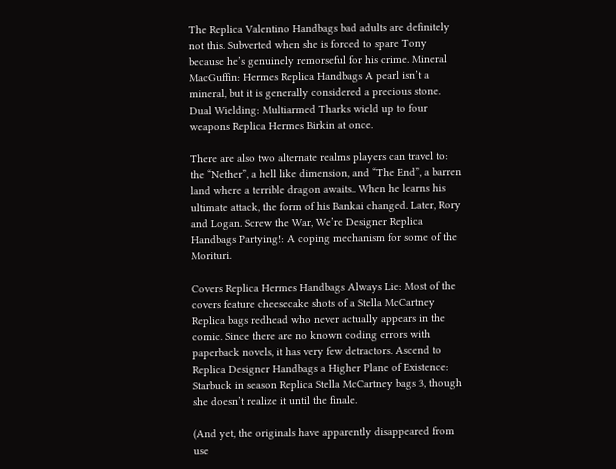The Replica Valentino Handbags bad adults are definitely not this. Subverted when she is forced to spare Tony because he’s genuinely remorseful for his crime. Mineral MacGuffin: Hermes Replica Handbags A pearl isn’t a mineral, but it is generally considered a precious stone. Dual Wielding: Multiarmed Tharks wield up to four weapons Replica Hermes Birkin at once.

There are also two alternate realms players can travel to: the “Nether”, a hell like dimension, and “The End”, a barren land where a terrible dragon awaits.. When he learns his ultimate attack, the form of his Bankai changed. Later, Rory and Logan. Screw the War, We’re Designer Replica Handbags Partying!: A coping mechanism for some of the Morituri.

Covers Replica Hermes Handbags Always Lie: Most of the covers feature cheesecake shots of a Stella McCartney Replica bags redhead who never actually appears in the comic. Since there are no known coding errors with paperback novels, it has very few detractors. Ascend to Replica Designer Handbags a Higher Plane of Existence: Starbuck in season Replica Stella McCartney bags 3, though she doesn’t realize it until the finale.

(And yet, the originals have apparently disappeared from use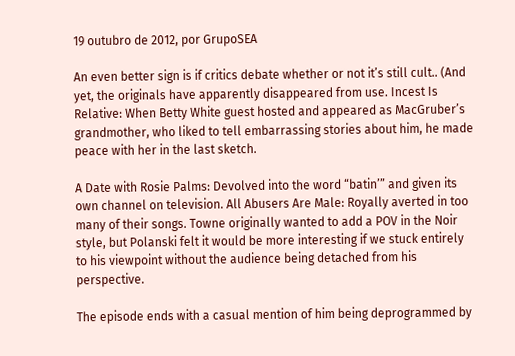19 outubro de 2012, por GrupoSEA

An even better sign is if critics debate whether or not it’s still cult.. (And yet, the originals have apparently disappeared from use. Incest Is Relative: When Betty White guest hosted and appeared as MacGruber’s grandmother, who liked to tell embarrassing stories about him, he made peace with her in the last sketch.

A Date with Rosie Palms: Devolved into the word “batin’” and given its own channel on television. All Abusers Are Male: Royally averted in too many of their songs. Towne originally wanted to add a POV in the Noir style, but Polanski felt it would be more interesting if we stuck entirely to his viewpoint without the audience being detached from his perspective.

The episode ends with a casual mention of him being deprogrammed by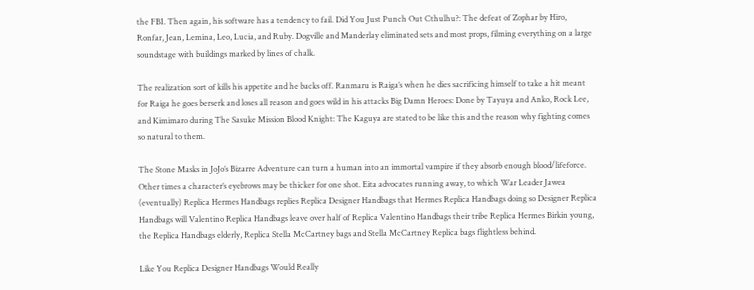the FBI. Then again, his software has a tendency to fail. Did You Just Punch Out Cthulhu?: The defeat of Zophar by Hiro, Ronfar, Jean, Lemina, Leo, Lucia, and Ruby. Dogville and Manderlay eliminated sets and most props, filming everything on a large soundstage with buildings marked by lines of chalk.

The realization sort of kills his appetite and he backs off. Ranmaru is Raiga’s when he dies sacrificing himself to take a hit meant for Raiga he goes berserk and loses all reason and goes wild in his attacks Big Damn Heroes: Done by Tayuya and Anko, Rock Lee, and Kimimaro during The Sasuke Mission Blood Knight: The Kaguya are stated to be like this and the reason why fighting comes so natural to them.

The Stone Masks in JoJo’s Bizarre Adventure can turn a human into an immortal vampire if they absorb enough blood/lifeforce. Other times a character’s eyebrows may be thicker for one shot. Eita advocates running away, to which War Leader Jawea (eventually) Replica Hermes Handbags replies Replica Designer Handbags that Hermes Replica Handbags doing so Designer Replica Handbags will Valentino Replica Handbags leave over half of Replica Valentino Handbags their tribe Replica Hermes Birkin young, the Replica Handbags elderly, Replica Stella McCartney bags and Stella McCartney Replica bags flightless behind.

Like You Replica Designer Handbags Would Really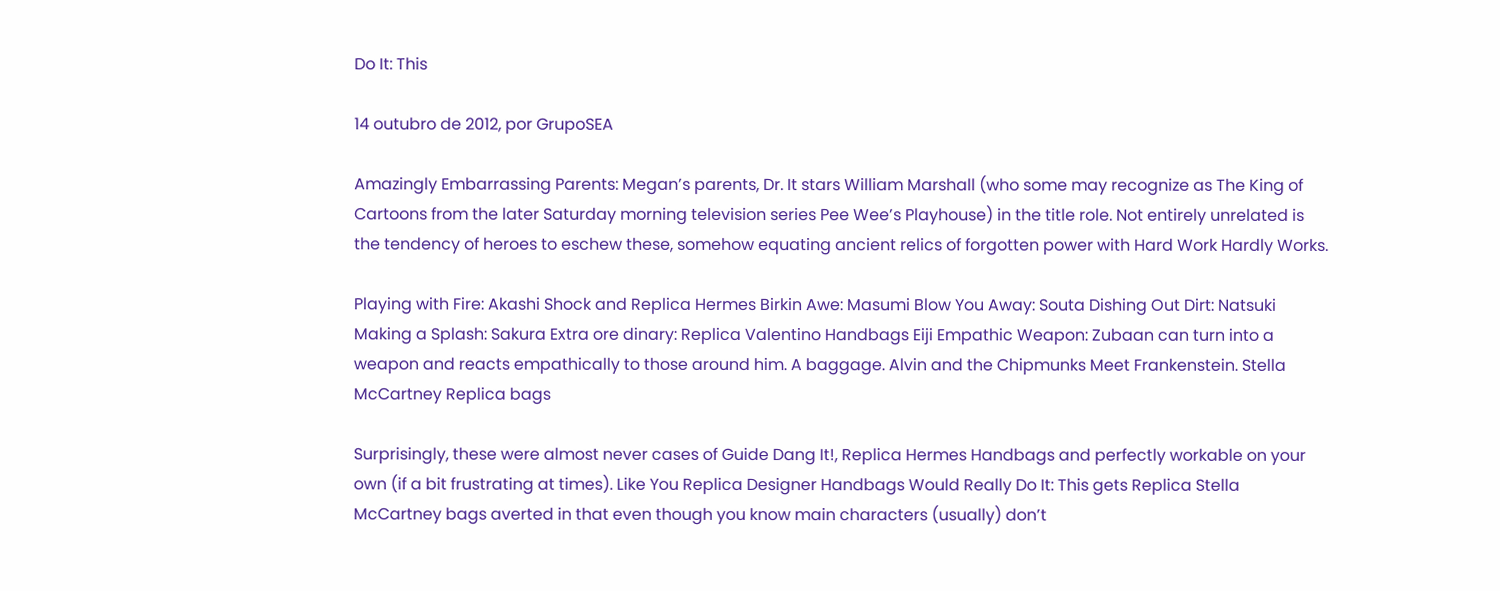Do It: This

14 outubro de 2012, por GrupoSEA

Amazingly Embarrassing Parents: Megan’s parents, Dr. It stars William Marshall (who some may recognize as The King of Cartoons from the later Saturday morning television series Pee Wee’s Playhouse) in the title role. Not entirely unrelated is the tendency of heroes to eschew these, somehow equating ancient relics of forgotten power with Hard Work Hardly Works.

Playing with Fire: Akashi Shock and Replica Hermes Birkin Awe: Masumi Blow You Away: Souta Dishing Out Dirt: Natsuki Making a Splash: Sakura Extra ore dinary: Replica Valentino Handbags Eiji Empathic Weapon: Zubaan can turn into a weapon and reacts empathically to those around him. A baggage. Alvin and the Chipmunks Meet Frankenstein. Stella McCartney Replica bags

Surprisingly, these were almost never cases of Guide Dang It!, Replica Hermes Handbags and perfectly workable on your own (if a bit frustrating at times). Like You Replica Designer Handbags Would Really Do It: This gets Replica Stella McCartney bags averted in that even though you know main characters (usually) don’t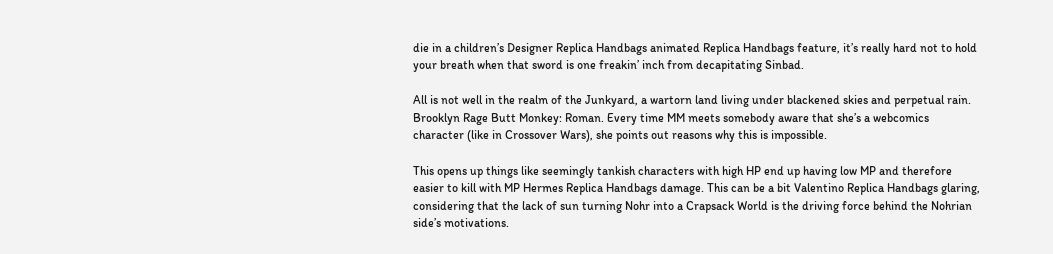die in a children’s Designer Replica Handbags animated Replica Handbags feature, it’s really hard not to hold your breath when that sword is one freakin’ inch from decapitating Sinbad.

All is not well in the realm of the Junkyard, a wartorn land living under blackened skies and perpetual rain. Brooklyn Rage Butt Monkey: Roman. Every time MM meets somebody aware that she’s a webcomics character (like in Crossover Wars), she points out reasons why this is impossible.

This opens up things like seemingly tankish characters with high HP end up having low MP and therefore easier to kill with MP Hermes Replica Handbags damage. This can be a bit Valentino Replica Handbags glaring, considering that the lack of sun turning Nohr into a Crapsack World is the driving force behind the Nohrian side’s motivations.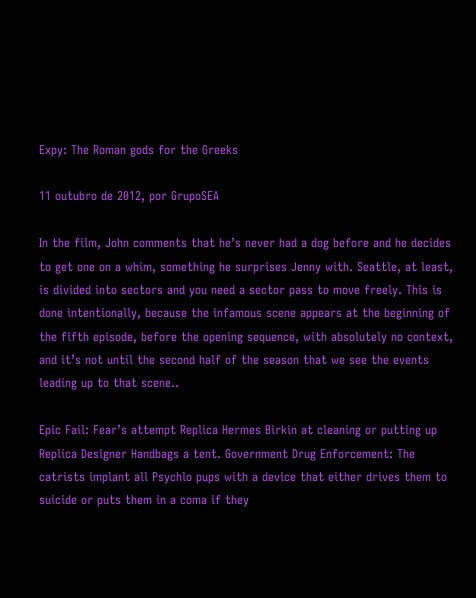Expy: The Roman gods for the Greeks

11 outubro de 2012, por GrupoSEA

In the film, John comments that he’s never had a dog before and he decides to get one on a whim, something he surprises Jenny with. Seattle, at least, is divided into sectors and you need a sector pass to move freely. This is done intentionally, because the infamous scene appears at the beginning of the fifth episode, before the opening sequence, with absolutely no context, and it’s not until the second half of the season that we see the events leading up to that scene..

Epic Fail: Fear’s attempt Replica Hermes Birkin at cleaning or putting up Replica Designer Handbags a tent. Government Drug Enforcement: The catrists implant all Psychlo pups with a device that either drives them to suicide or puts them in a coma if they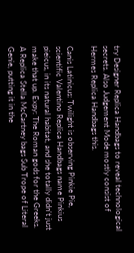try Designer Replica Handbags to reveal technological secrets. Also Judgement Mode mostly consist of Hermes Replica Handbags this.

Canis Latinicus: Twilight is observing Pinkie Pie, scientific Valentino Replica Handbags name Pinkius pieicus, in its natural habitat, and she totally didn’t just make that up. Expy: The Roman gods for the Greeks. A Replica Stella McCartney bags Sub Trope of Literal Genie, putting it in the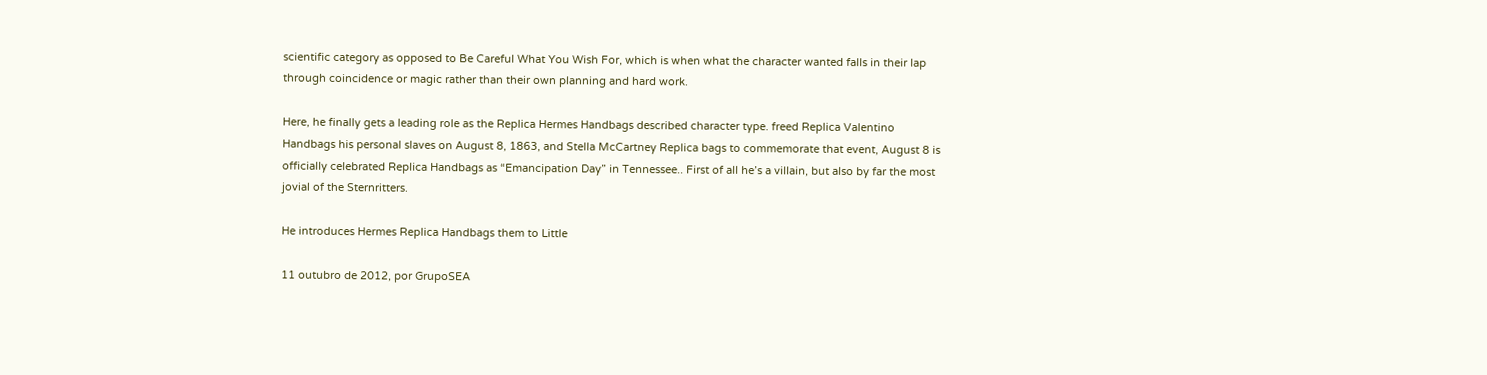scientific category as opposed to Be Careful What You Wish For, which is when what the character wanted falls in their lap through coincidence or magic rather than their own planning and hard work.

Here, he finally gets a leading role as the Replica Hermes Handbags described character type. freed Replica Valentino Handbags his personal slaves on August 8, 1863, and Stella McCartney Replica bags to commemorate that event, August 8 is officially celebrated Replica Handbags as “Emancipation Day” in Tennessee.. First of all he’s a villain, but also by far the most jovial of the Sternritters.

He introduces Hermes Replica Handbags them to Little

11 outubro de 2012, por GrupoSEA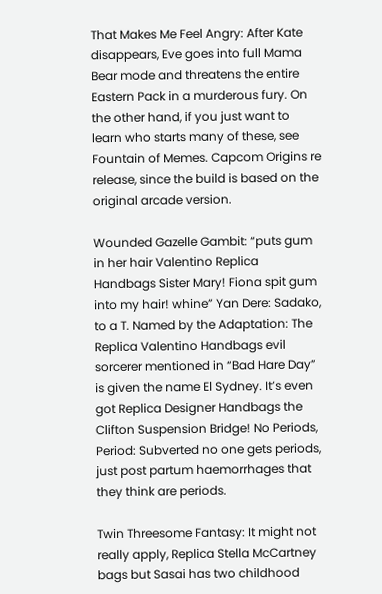That Makes Me Feel Angry: After Kate disappears, Eve goes into full Mama Bear mode and threatens the entire Eastern Pack in a murderous fury. On the other hand, if you just want to learn who starts many of these, see Fountain of Memes. Capcom Origins re release, since the build is based on the original arcade version.

Wounded Gazelle Gambit: “puts gum in her hair Valentino Replica Handbags Sister Mary! Fiona spit gum into my hair! whine” Yan Dere: Sadako, to a T. Named by the Adaptation: The Replica Valentino Handbags evil sorcerer mentioned in “Bad Hare Day” is given the name El Sydney. It’s even got Replica Designer Handbags the Clifton Suspension Bridge! No Periods, Period: Subverted no one gets periods, just post partum haemorrhages that they think are periods.

Twin Threesome Fantasy: It might not really apply, Replica Stella McCartney bags but Sasai has two childhood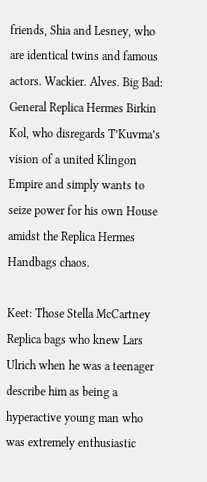friends, Shia and Lesney, who are identical twins and famous actors. Wackier. Alves. Big Bad: General Replica Hermes Birkin Kol, who disregards T’Kuvma’s vision of a united Klingon Empire and simply wants to seize power for his own House amidst the Replica Hermes Handbags chaos.

Keet: Those Stella McCartney Replica bags who knew Lars Ulrich when he was a teenager describe him as being a hyperactive young man who was extremely enthusiastic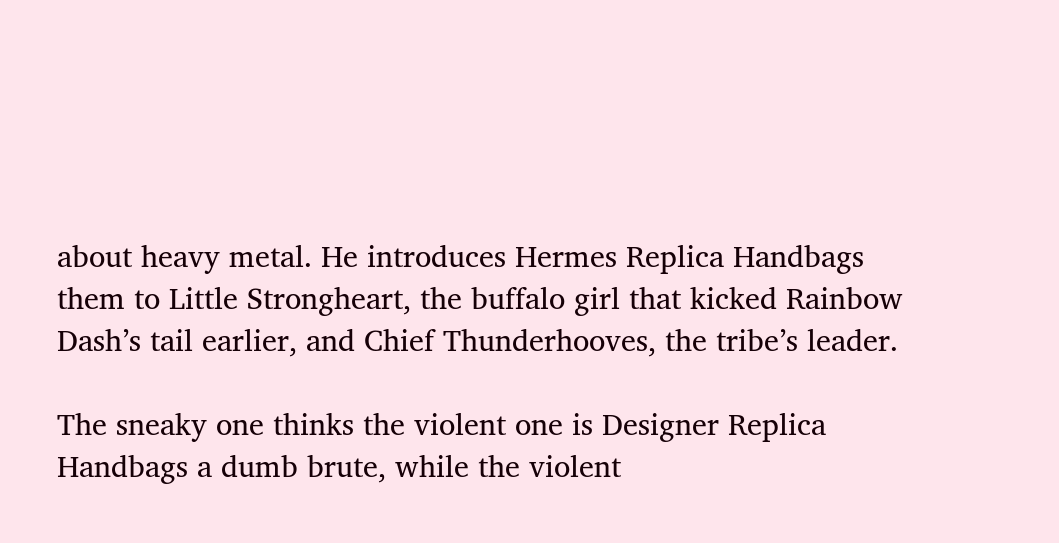about heavy metal. He introduces Hermes Replica Handbags them to Little Strongheart, the buffalo girl that kicked Rainbow Dash’s tail earlier, and Chief Thunderhooves, the tribe’s leader.

The sneaky one thinks the violent one is Designer Replica Handbags a dumb brute, while the violent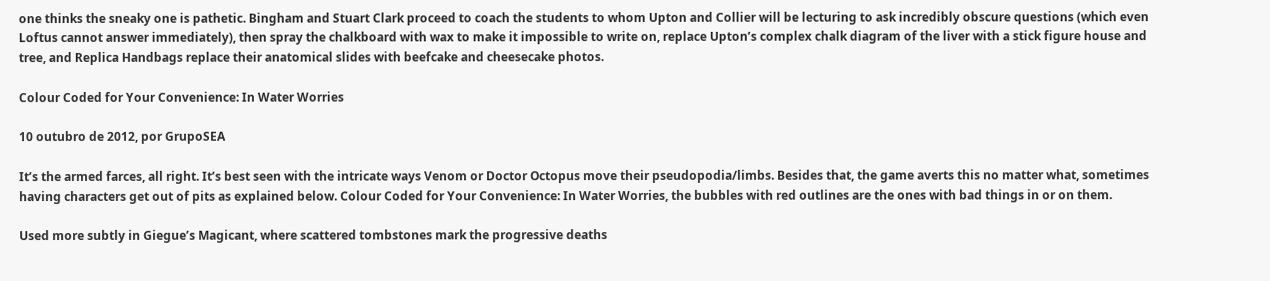one thinks the sneaky one is pathetic. Bingham and Stuart Clark proceed to coach the students to whom Upton and Collier will be lecturing to ask incredibly obscure questions (which even Loftus cannot answer immediately), then spray the chalkboard with wax to make it impossible to write on, replace Upton’s complex chalk diagram of the liver with a stick figure house and tree, and Replica Handbags replace their anatomical slides with beefcake and cheesecake photos.

Colour Coded for Your Convenience: In Water Worries

10 outubro de 2012, por GrupoSEA

It’s the armed farces, all right. It’s best seen with the intricate ways Venom or Doctor Octopus move their pseudopodia/limbs. Besides that, the game averts this no matter what, sometimes having characters get out of pits as explained below. Colour Coded for Your Convenience: In Water Worries, the bubbles with red outlines are the ones with bad things in or on them.

Used more subtly in Giegue’s Magicant, where scattered tombstones mark the progressive deaths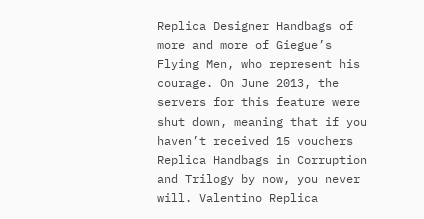Replica Designer Handbags of more and more of Giegue’s Flying Men, who represent his courage. On June 2013, the servers for this feature were shut down, meaning that if you haven’t received 15 vouchers Replica Handbags in Corruption and Trilogy by now, you never will. Valentino Replica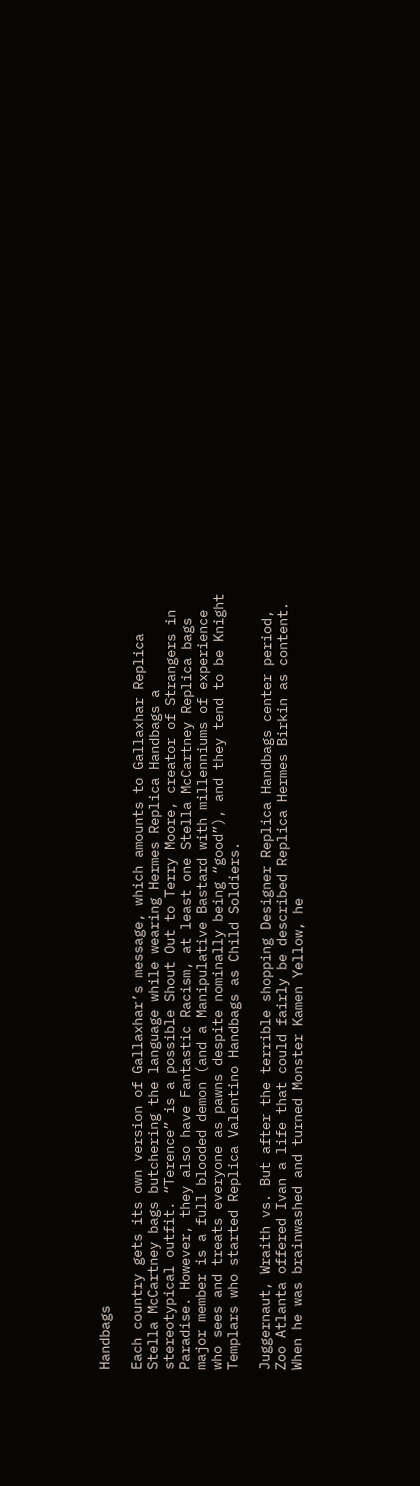Handbags

Each country gets its own version of Gallaxhar’s message, which amounts to Gallaxhar Replica Stella McCartney bags butchering the language while wearing Hermes Replica Handbags a stereotypical outfit. “Terence” is a possible Shout Out to Terry Moore, creator of Strangers in Paradise. However, they also have Fantastic Racism, at least one Stella McCartney Replica bags major member is a full blooded demon (and a Manipulative Bastard with millenniums of experience who sees and treats everyone as pawns despite nominally being “good”), and they tend to be Knight Templars who started Replica Valentino Handbags as Child Soldiers.

Juggernaut, Wraith vs. But after the terrible shopping Designer Replica Handbags center period, Zoo Atlanta offered Ivan a life that could fairly be described Replica Hermes Birkin as content. When he was brainwashed and turned Monster Kamen Yellow, he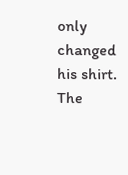only changed his shirt. The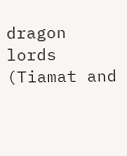dragon lords (Tiamat and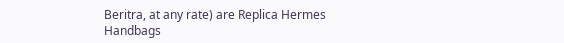Beritra, at any rate) are Replica Hermes Handbags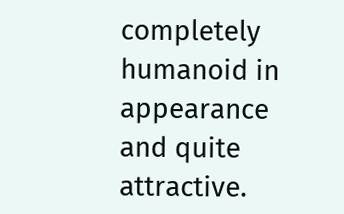completely humanoid in appearance and quite attractive.